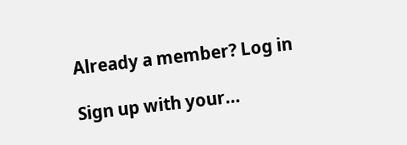Already a member? Log in

Sign up with your...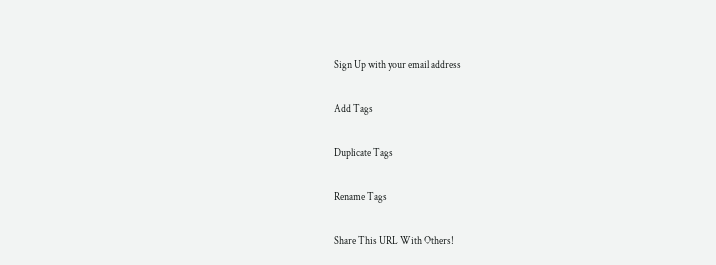Sign Up with your email address

Add Tags

Duplicate Tags

Rename Tags

Share This URL With Others!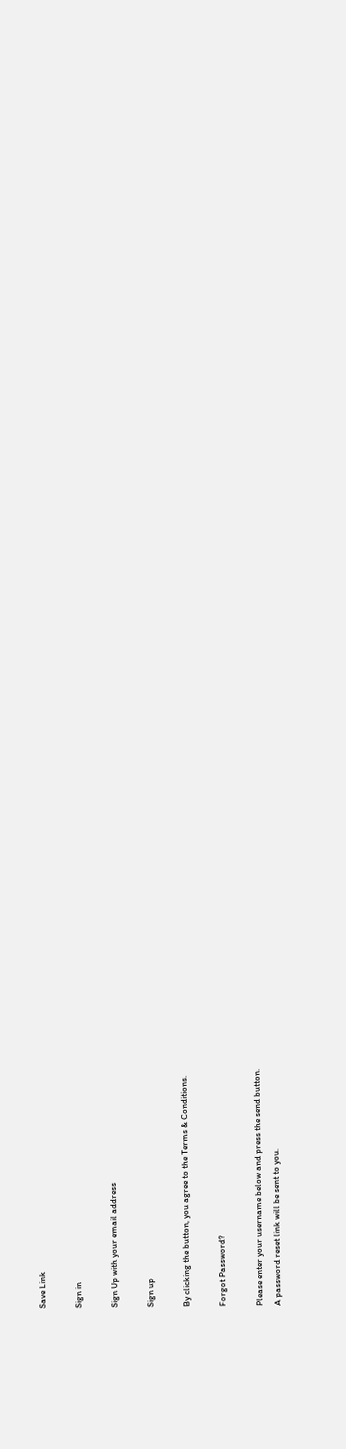Save Link

Sign in

Sign Up with your email address

Sign up

By clicking the button, you agree to the Terms & Conditions.

Forgot Password?

Please enter your username below and press the send button.
A password reset link will be sent to you.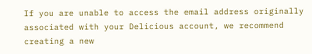If you are unable to access the email address originally associated with your Delicious account, we recommend creating a new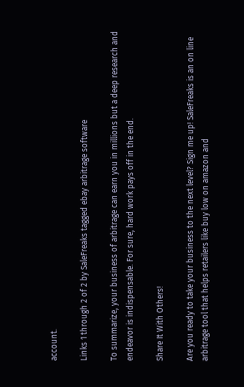account.

Links 1 through 2 of 2 by SaleFreaks tagged ebay arbitrage software

To summarize, your business of arbitrage can earn you in millions but a deep research and endeavor is indispensable. For sure, hard work pays off in the end.

Share It With Others!

Are you ready to take your business to the next level? Sign me up! SaleFreaks is an on line arbitrage tool that helps retailers like buy low on amazon and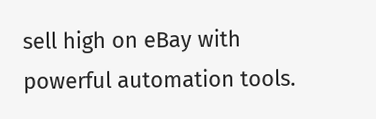sell high on eBay with powerful automation tools.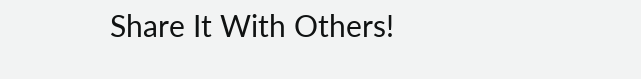Share It With Others!